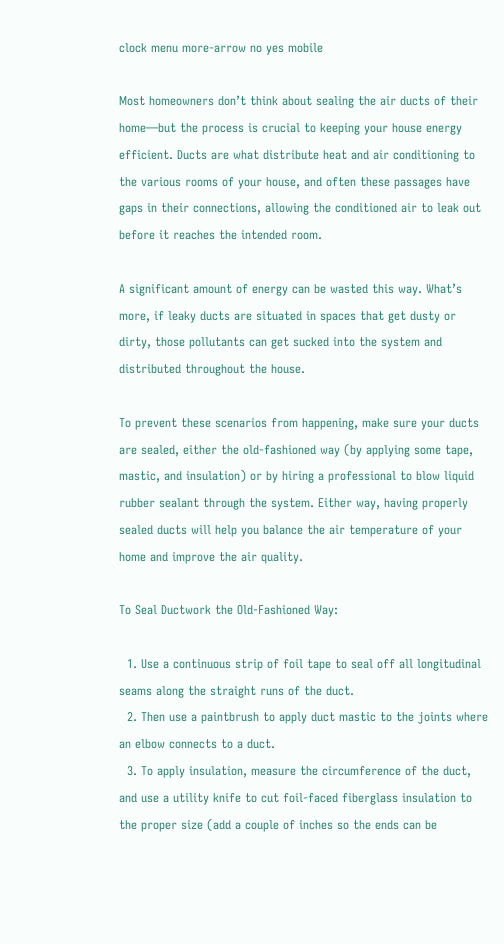clock menu more-arrow no yes mobile

Most homeowners don’t think about sealing the air ducts of their home—but the process is crucial to keeping your house energy efficient. Ducts are what distribute heat and air conditioning to the various rooms of your house, and often these passages have gaps in their connections, allowing the conditioned air to leak out before it reaches the intended room.

A significant amount of energy can be wasted this way. What’s more, if leaky ducts are situated in spaces that get dusty or dirty, those pollutants can get sucked into the system and distributed throughout the house.

To prevent these scenarios from happening, make sure your ducts are sealed, either the old-fashioned way (by applying some tape, mastic, and insulation) or by hiring a professional to blow liquid rubber sealant through the system. Either way, having properly sealed ducts will help you balance the air temperature of your home and improve the air quality.

To Seal Ductwork the Old-Fashioned Way:

  1. Use a continuous strip of foil tape to seal off all longitudinal seams along the straight runs of the duct.
  2. Then use a paintbrush to apply duct mastic to the joints where an elbow connects to a duct.
  3. To apply insulation, measure the circumference of the duct, and use a utility knife to cut foil-faced fiberglass insulation to the proper size (add a couple of inches so the ends can be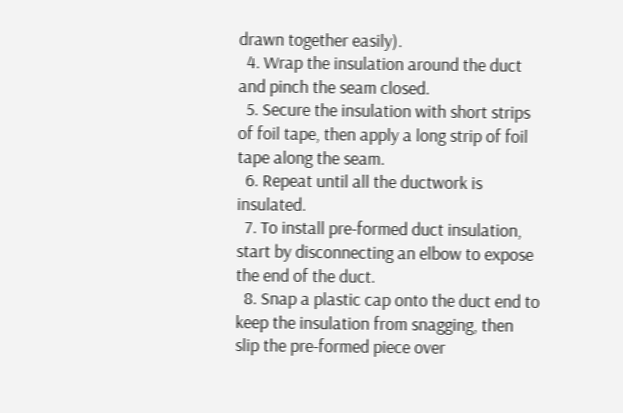drawn together easily).
  4. Wrap the insulation around the duct and pinch the seam closed.
  5. Secure the insulation with short strips of foil tape, then apply a long strip of foil tape along the seam.
  6. Repeat until all the ductwork is insulated.
  7. To install pre-formed duct insulation, start by disconnecting an elbow to expose the end of the duct.
  8. Snap a plastic cap onto the duct end to keep the insulation from snagging, then slip the pre-formed piece over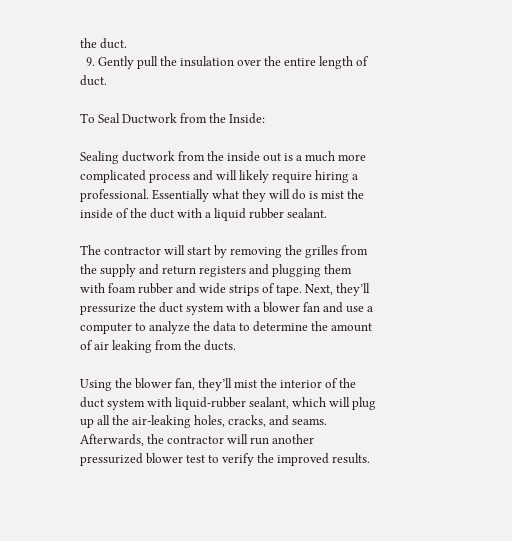the duct.
  9. Gently pull the insulation over the entire length of duct.

To Seal Ductwork from the Inside:

Sealing ductwork from the inside out is a much more complicated process and will likely require hiring a professional. Essentially what they will do is mist the inside of the duct with a liquid rubber sealant.

The contractor will start by removing the grilles from the supply and return registers and plugging them with foam rubber and wide strips of tape. Next, they’ll pressurize the duct system with a blower fan and use a computer to analyze the data to determine the amount of air leaking from the ducts.

Using the blower fan, they’ll mist the interior of the duct system with liquid-rubber sealant, which will plug up all the air-leaking holes, cracks, and seams. Afterwards, the contractor will run another pressurized blower test to verify the improved results.